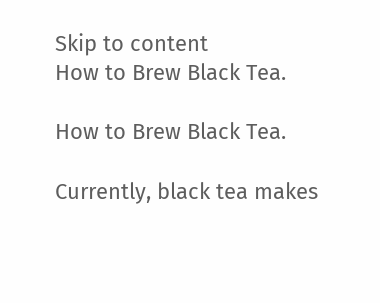Skip to content
How to Brew Black Tea.

How to Brew Black Tea.

Currently, black tea makes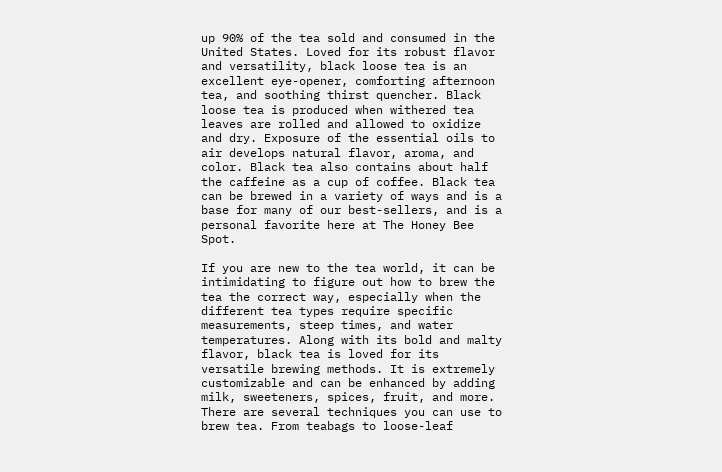up 90% of the tea sold and consumed in the United States. Loved for its robust flavor and versatility, black loose tea is an excellent eye-opener, comforting afternoon tea, and soothing thirst quencher. Black loose tea is produced when withered tea leaves are rolled and allowed to oxidize and dry. Exposure of the essential oils to air develops natural flavor, aroma, and color. Black tea also contains about half the caffeine as a cup of coffee. Black tea can be brewed in a variety of ways and is a base for many of our best-sellers, and is a personal favorite here at The Honey Bee Spot.

If you are new to the tea world, it can be intimidating to figure out how to brew the tea the correct way, especially when the different tea types require specific measurements, steep times, and water temperatures. Along with its bold and malty flavor, black tea is loved for its versatile brewing methods. It is extremely customizable and can be enhanced by adding milk, sweeteners, spices, fruit, and more. There are several techniques you can use to brew tea. From teabags to loose-leaf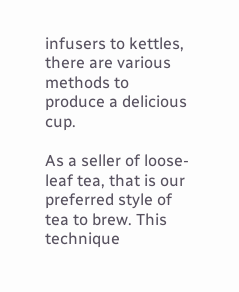infusers to kettles, there are various methods to produce a delicious cup.

As a seller of loose-leaf tea, that is our preferred style of tea to brew. This technique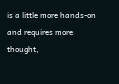is a little more hands-on and requires more thought,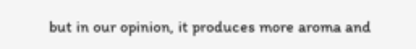but in our opinion, it produces more aroma and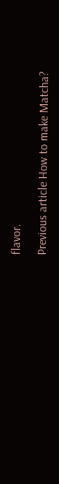flavor.

Previous article How to make Matcha?